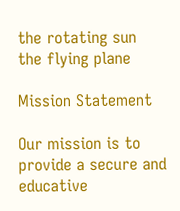the rotating sun
the flying plane

Mission Statement

Our mission is to provide a secure and educative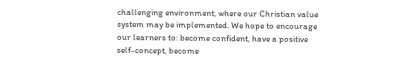challenging environment, where our Christian value system may be implemented. We hope to encourage our learners to: become confident, have a positive self-concept, become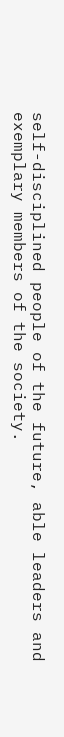self-disciplined people of the future, able leaders and exemplary members of the society.